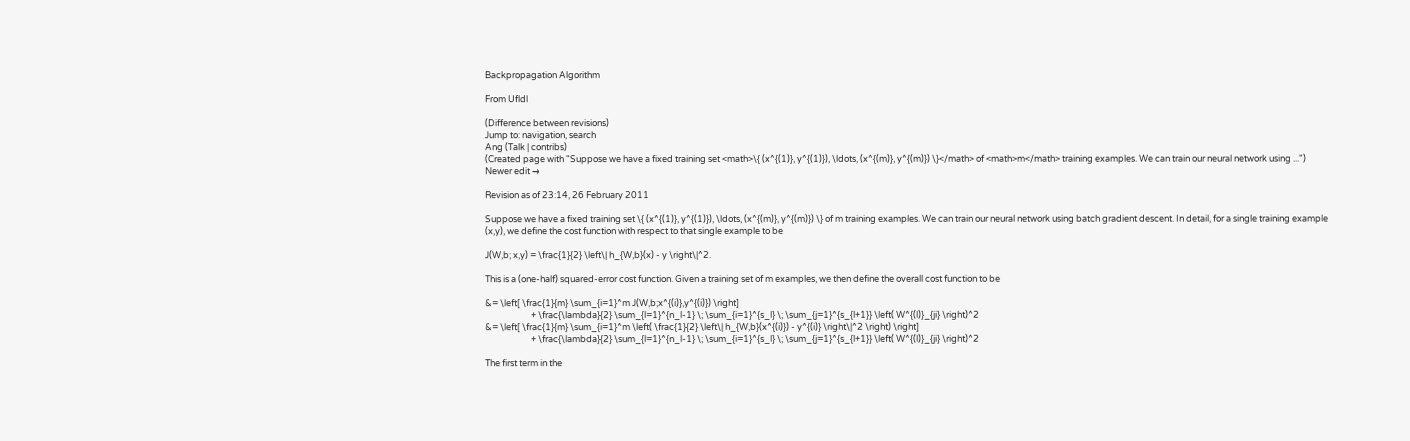Backpropagation Algorithm

From Ufldl

(Difference between revisions)
Jump to: navigation, search
Ang (Talk | contribs)
(Created page with "Suppose we have a fixed training set <math>\{ (x^{(1)}, y^{(1)}), \ldots, (x^{(m)}, y^{(m)}) \}</math> of <math>m</math> training examples. We can train our neural network using ...")
Newer edit →

Revision as of 23:14, 26 February 2011

Suppose we have a fixed training set \{ (x^{(1)}, y^{(1)}), \ldots, (x^{(m)}, y^{(m)}) \} of m training examples. We can train our neural network using batch gradient descent. In detail, for a single training example (x,y), we define the cost function with respect to that single example to be

J(W,b; x,y) = \frac{1}{2} \left\| h_{W,b}(x) - y \right\|^2.

This is a (one-half) squared-error cost function. Given a training set of m examples, we then define the overall cost function to be

&= \left[ \frac{1}{m} \sum_{i=1}^m J(W,b;x^{(i)},y^{(i)}) \right]
                       + \frac{\lambda}{2} \sum_{l=1}^{n_l-1} \; \sum_{i=1}^{s_l} \; \sum_{j=1}^{s_{l+1}} \left( W^{(l)}_{ji} \right)^2
&= \left[ \frac{1}{m} \sum_{i=1}^m \left( \frac{1}{2} \left\| h_{W,b}(x^{(i)}) - y^{(i)} \right\|^2 \right) \right]
                       + \frac{\lambda}{2} \sum_{l=1}^{n_l-1} \; \sum_{i=1}^{s_l} \; \sum_{j=1}^{s_{l+1}} \left( W^{(l)}_{ji} \right)^2

The first term in the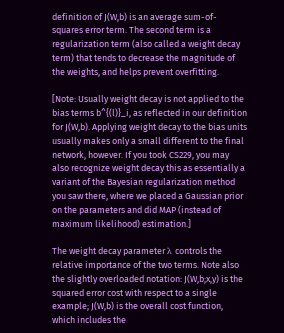definition of J(W,b) is an average sum-of-squares error term. The second term is a regularization term (also called a weight decay term) that tends to decrease the magnitude of the weights, and helps prevent overfitting.

[Note: Usually weight decay is not applied to the bias terms b^{(l)}_i, as reflected in our definition for J(W,b). Applying weight decay to the bias units usually makes only a small different to the final network, however. If you took CS229, you may also recognize weight decay this as essentially a variant of the Bayesian regularization method you saw there, where we placed a Gaussian prior on the parameters and did MAP (instead of maximum likelihood) estimation.]

The weight decay parameter λ controls the relative importance of the two terms. Note also the slightly overloaded notation: J(W,b;x,y) is the squared error cost with respect to a single example; J(W,b) is the overall cost function, which includes the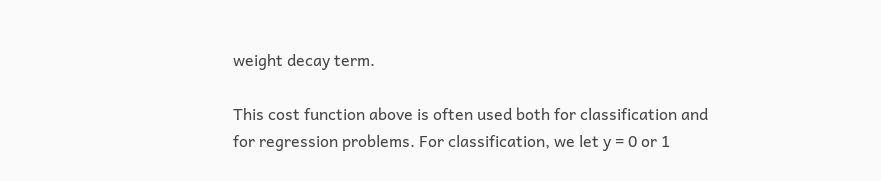weight decay term.

This cost function above is often used both for classification and for regression problems. For classification, we let y = 0 or 1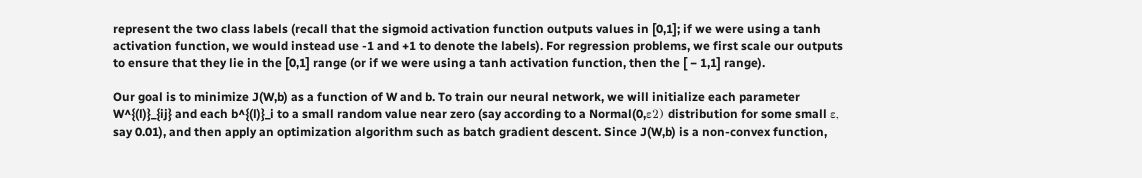represent the two class labels (recall that the sigmoid activation function outputs values in [0,1]; if we were using a tanh activation function, we would instead use -1 and +1 to denote the labels). For regression problems, we first scale our outputs to ensure that they lie in the [0,1] range (or if we were using a tanh activation function, then the [ − 1,1] range).

Our goal is to minimize J(W,b) as a function of W and b. To train our neural network, we will initialize each parameter W^{(l)}_{ij} and each b^{(l)}_i to a small random value near zero (say according to a Normal(0,ε2) distribution for some small ε, say 0.01), and then apply an optimization algorithm such as batch gradient descent. Since J(W,b) is a non-convex function,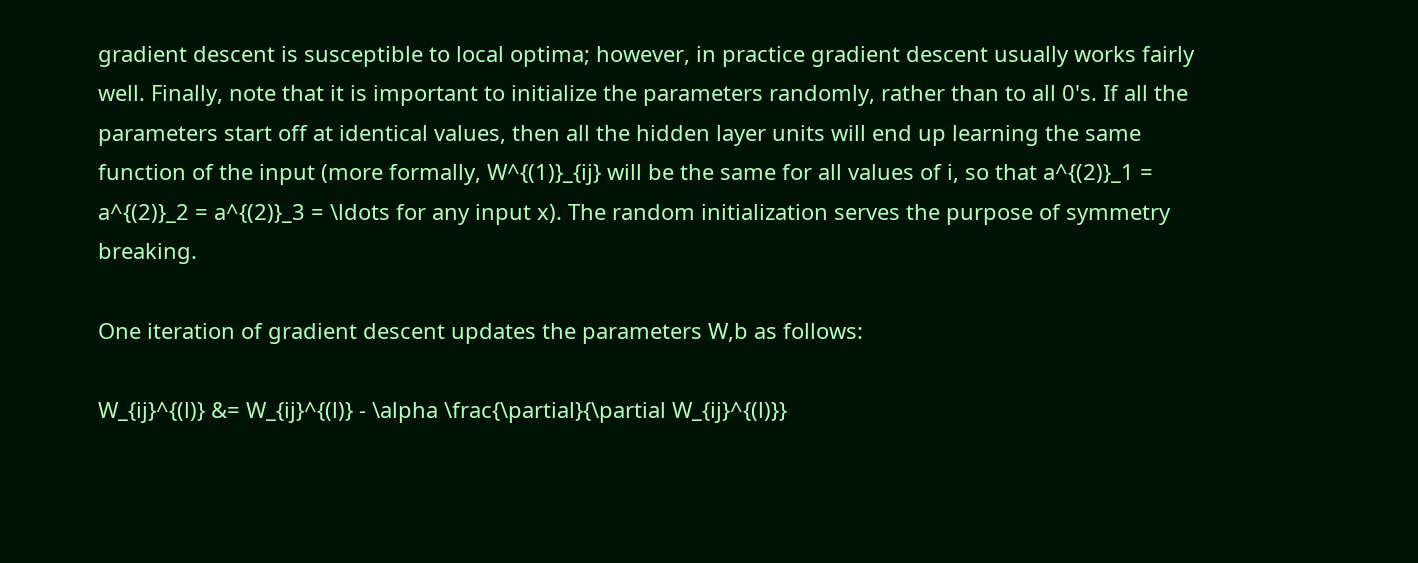gradient descent is susceptible to local optima; however, in practice gradient descent usually works fairly well. Finally, note that it is important to initialize the parameters randomly, rather than to all 0's. If all the parameters start off at identical values, then all the hidden layer units will end up learning the same function of the input (more formally, W^{(1)}_{ij} will be the same for all values of i, so that a^{(2)}_1 = a^{(2)}_2 = a^{(2)}_3 = \ldots for any input x). The random initialization serves the purpose of symmetry breaking.

One iteration of gradient descent updates the parameters W,b as follows:

W_{ij}^{(l)} &= W_{ij}^{(l)} - \alpha \frac{\partial}{\partial W_{ij}^{(l)}}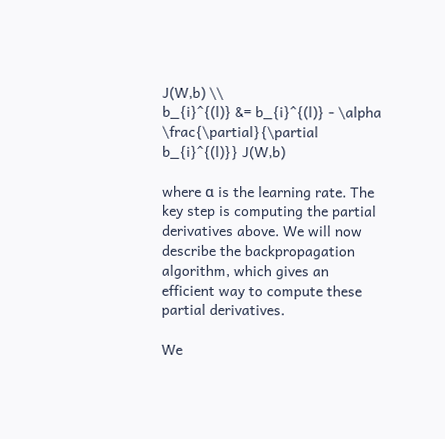J(W,b) \\
b_{i}^{(l)} &= b_{i}^{(l)} - \alpha \frac{\partial}{\partial b_{i}^{(l)}} J(W,b)

where α is the learning rate. The key step is computing the partial derivatives above. We will now describe the backpropagation algorithm, which gives an efficient way to compute these partial derivatives.

We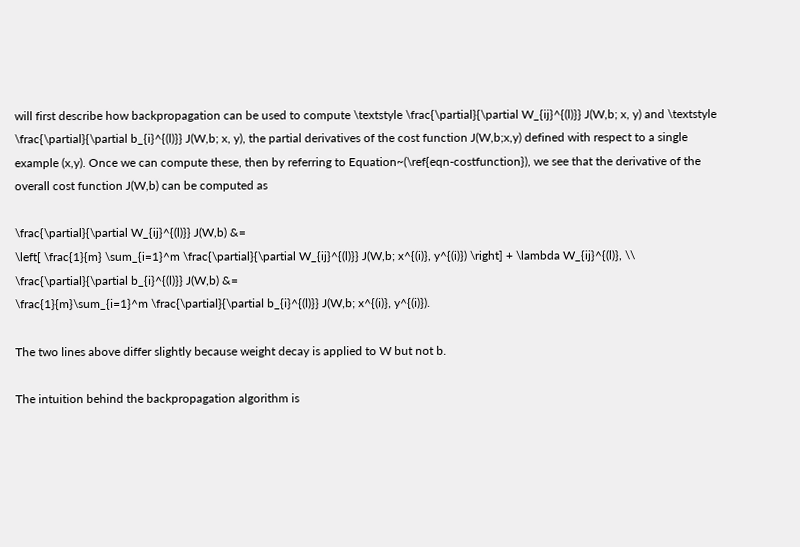will first describe how backpropagation can be used to compute \textstyle \frac{\partial}{\partial W_{ij}^{(l)}} J(W,b; x, y) and \textstyle \frac{\partial}{\partial b_{i}^{(l)}} J(W,b; x, y), the partial derivatives of the cost function J(W,b;x,y) defined with respect to a single example (x,y). Once we can compute these, then by referring to Equation~(\ref{eqn-costfunction}), we see that the derivative of the overall cost function J(W,b) can be computed as

\frac{\partial}{\partial W_{ij}^{(l)}} J(W,b) &=
\left[ \frac{1}{m} \sum_{i=1}^m \frac{\partial}{\partial W_{ij}^{(l)}} J(W,b; x^{(i)}, y^{(i)}) \right] + \lambda W_{ij}^{(l)}, \\
\frac{\partial}{\partial b_{i}^{(l)}} J(W,b) &=
\frac{1}{m}\sum_{i=1}^m \frac{\partial}{\partial b_{i}^{(l)}} J(W,b; x^{(i)}, y^{(i)}).

The two lines above differ slightly because weight decay is applied to W but not b.

The intuition behind the backpropagation algorithm is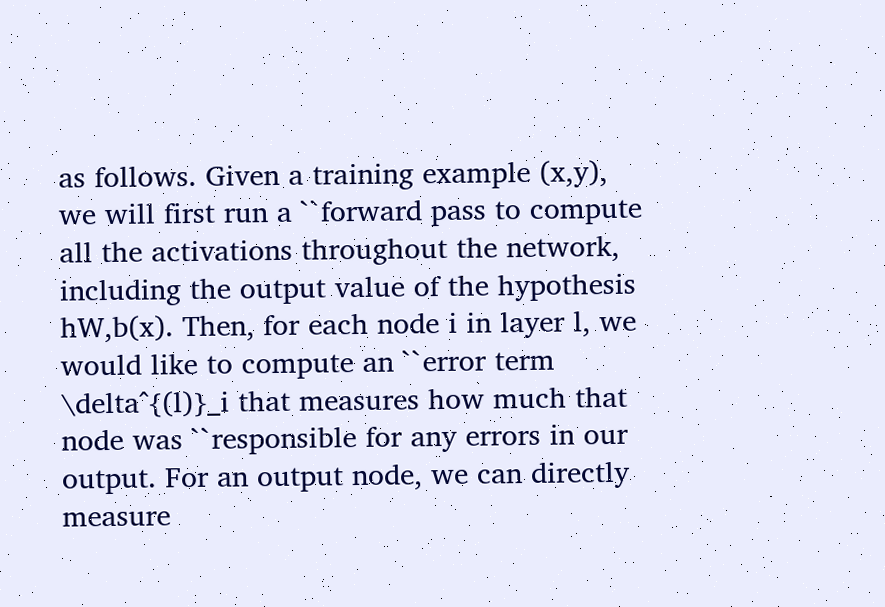as follows. Given a training example (x,y), we will first run a ``forward pass to compute all the activations throughout the network, including the output value of the hypothesis hW,b(x). Then, for each node i in layer l, we would like to compute an ``error term \delta^{(l)}_i that measures how much that node was ``responsible for any errors in our output. For an output node, we can directly measure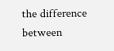the difference between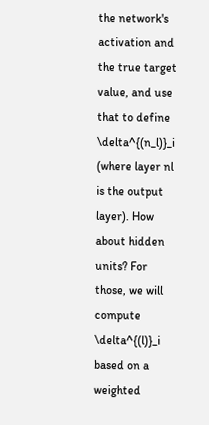the network's activation and the true target value, and use that to define \delta^{(n_l)}_i (where layer nl is the output layer). How about hidden units? For those, we will compute \delta^{(l)}_i based on a weighted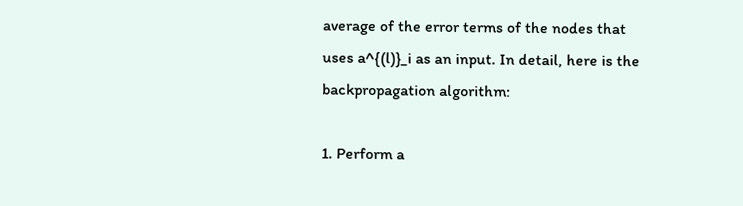average of the error terms of the nodes that uses a^{(l)}_i as an input. In detail, here is the backpropagation algorithm:

1. Perform a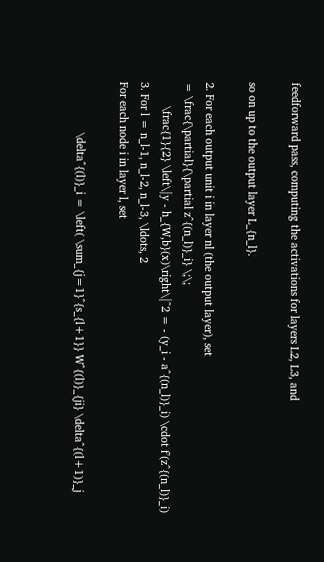feedforward pass, computing the activations for layers L2, L3, and

so on up to the output layer L_{n_l}.

2. For each output unit i in layer nl (the output layer), set
= \frac{\partial}{\partial z^{(n_l)}_i} \;\;
        \frac{1}{2} \left\|y - h_{W,b}(x)\right\|^2 = - (y_i - a^{(n_l)}_i) \cdot f'(z^{(n_l)}_i)
3. For l = n_l-1, n_l-2, n_l-3, \ldots, 2
For each node i in layer l, set

                 \delta^{(l)}_i = \left( \sum_{j=1}^{s_{l+1}} W^{(l)}_{ji} \delta^{(l+1)}_j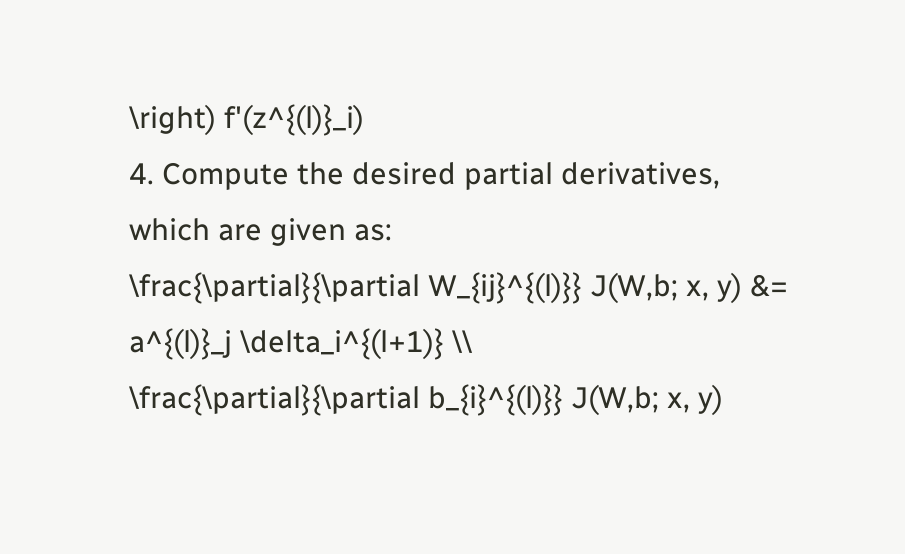\right) f'(z^{(l)}_i)
4. Compute the desired partial derivatives, which are given as:
\frac{\partial}{\partial W_{ij}^{(l)}} J(W,b; x, y) &= a^{(l)}_j \delta_i^{(l+1)} \\
\frac{\partial}{\partial b_{i}^{(l)}} J(W,b; x, y)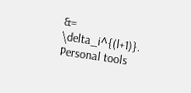&= \delta_i^{(l+1)}.
Personal tools